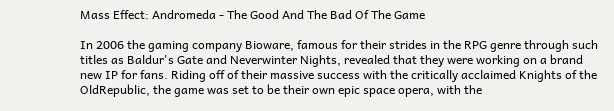Mass Effect: Andromeda - The Good And The Bad Of The Game

In 2006 the gaming company Bioware, famous for their strides in the RPG genre through such titles as Baldur's Gate and Neverwinter Nights, revealed that they were working on a brand new IP for fans. Riding off of their massive success with the critically acclaimed Knights of the OldRepublic, the game was set to be their own epic space opera, with the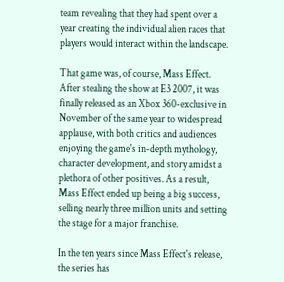team revealing that they had spent over a year creating the individual alien races that players would interact within the landscape.

That game was, of course, Mass Effect. After stealing the show at E3 2007, it was finally released as an Xbox 360-exclusive in November of the same year to widespread applause, with both critics and audiences enjoying the game's in-depth mythology, character development, and story amidst a plethora of other positives. As a result, Mass Effect ended up being a big success, selling nearly three million units and setting the stage for a major franchise.

In the ten years since Mass Effect's release, the series has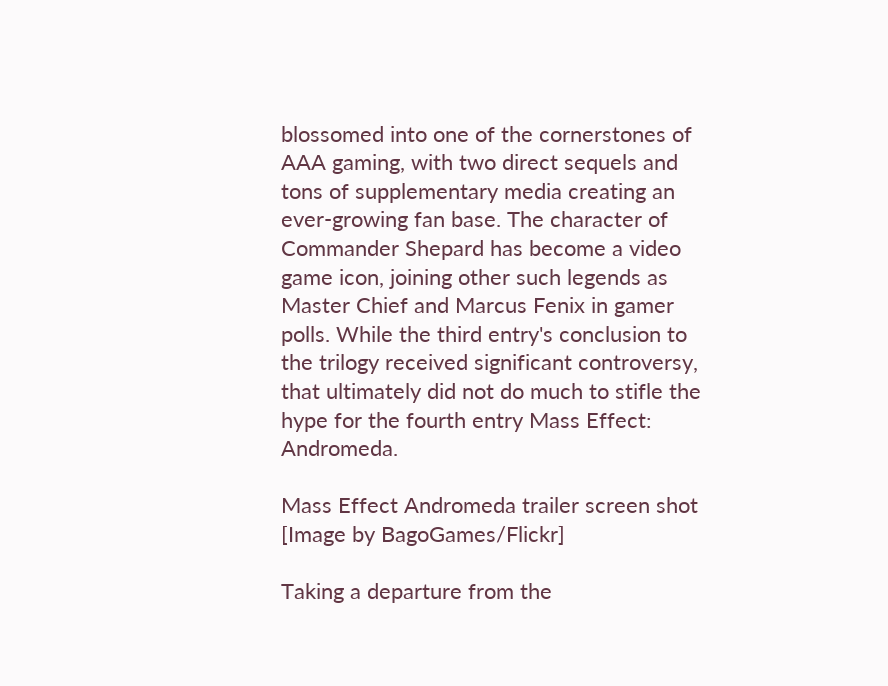blossomed into one of the cornerstones of AAA gaming, with two direct sequels and tons of supplementary media creating an ever-growing fan base. The character of Commander Shepard has become a video game icon, joining other such legends as Master Chief and Marcus Fenix in gamer polls. While the third entry's conclusion to the trilogy received significant controversy, that ultimately did not do much to stifle the hype for the fourth entry Mass Effect: Andromeda.

Mass Effect Andromeda trailer screen shot
[Image by BagoGames/Flickr]

Taking a departure from the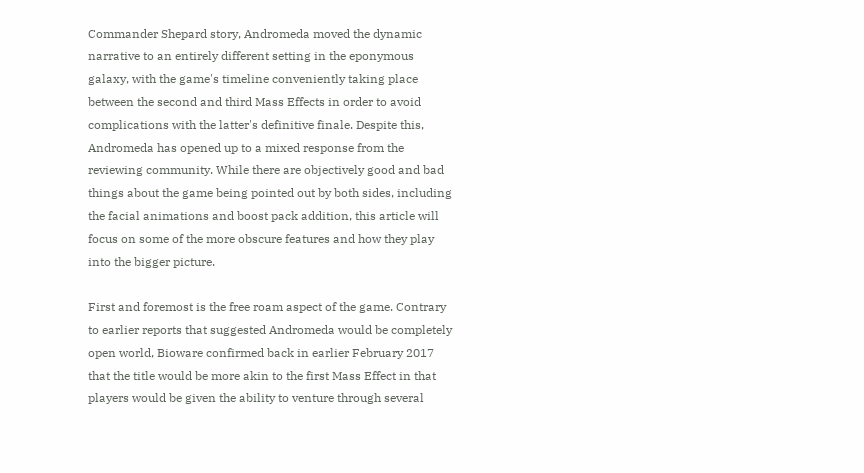Commander Shepard story, Andromeda moved the dynamic narrative to an entirely different setting in the eponymous galaxy, with the game's timeline conveniently taking place between the second and third Mass Effects in order to avoid complications with the latter's definitive finale. Despite this, Andromeda has opened up to a mixed response from the reviewing community. While there are objectively good and bad things about the game being pointed out by both sides, including the facial animations and boost pack addition, this article will focus on some of the more obscure features and how they play into the bigger picture.

First and foremost is the free roam aspect of the game. Contrary to earlier reports that suggested Andromeda would be completely open world, Bioware confirmed back in earlier February 2017 that the title would be more akin to the first Mass Effect in that players would be given the ability to venture through several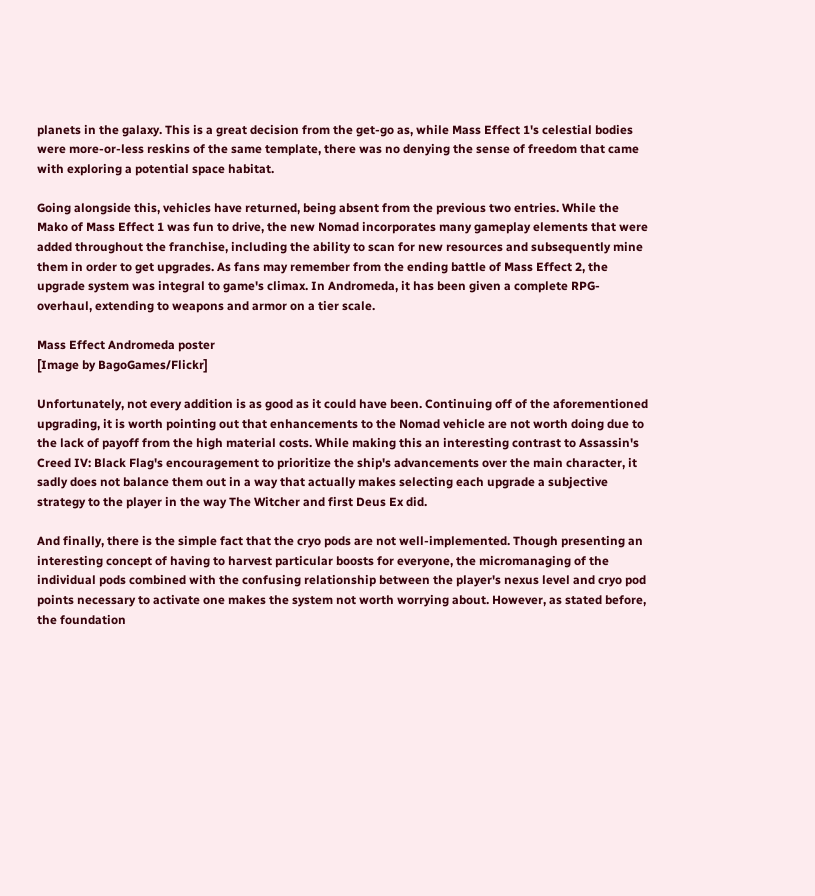planets in the galaxy. This is a great decision from the get-go as, while Mass Effect 1's celestial bodies were more-or-less reskins of the same template, there was no denying the sense of freedom that came with exploring a potential space habitat.

Going alongside this, vehicles have returned, being absent from the previous two entries. While the Mako of Mass Effect 1 was fun to drive, the new Nomad incorporates many gameplay elements that were added throughout the franchise, including the ability to scan for new resources and subsequently mine them in order to get upgrades. As fans may remember from the ending battle of Mass Effect 2, the upgrade system was integral to game's climax. In Andromeda, it has been given a complete RPG-overhaul, extending to weapons and armor on a tier scale.

Mass Effect Andromeda poster
[Image by BagoGames/Flickr]

Unfortunately, not every addition is as good as it could have been. Continuing off of the aforementioned upgrading, it is worth pointing out that enhancements to the Nomad vehicle are not worth doing due to the lack of payoff from the high material costs. While making this an interesting contrast to Assassin's Creed IV: Black Flag's encouragement to prioritize the ship's advancements over the main character, it sadly does not balance them out in a way that actually makes selecting each upgrade a subjective strategy to the player in the way The Witcher and first Deus Ex did.

And finally, there is the simple fact that the cryo pods are not well-implemented. Though presenting an interesting concept of having to harvest particular boosts for everyone, the micromanaging of the individual pods combined with the confusing relationship between the player's nexus level and cryo pod points necessary to activate one makes the system not worth worrying about. However, as stated before, the foundation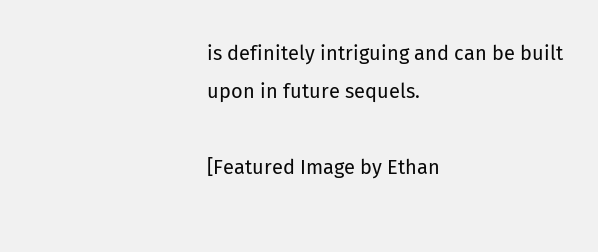is definitely intriguing and can be built upon in future sequels.

[Featured Image by Ethan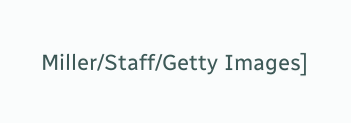Miller/Staff/Getty Images]